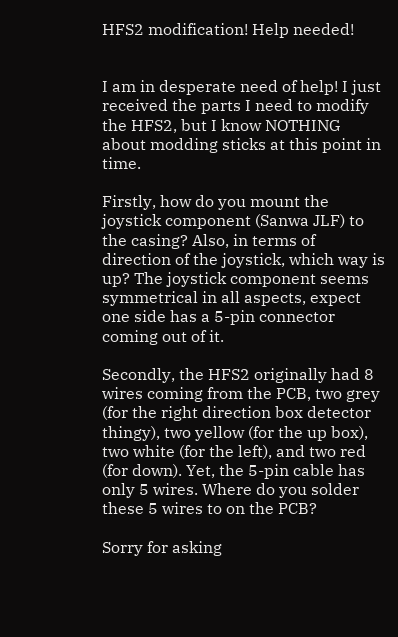HFS2 modification! Help needed!


I am in desperate need of help! I just received the parts I need to modify the HFS2, but I know NOTHING about modding sticks at this point in time.

Firstly, how do you mount the joystick component (Sanwa JLF) to the casing? Also, in terms of direction of the joystick, which way is up? The joystick component seems symmetrical in all aspects, expect one side has a 5-pin connector coming out of it.

Secondly, the HFS2 originally had 8 wires coming from the PCB, two grey (for the right direction box detector thingy), two yellow (for the up box), two white (for the left), and two red (for down). Yet, the 5-pin cable has only 5 wires. Where do you solder these 5 wires to on the PCB?

Sorry for asking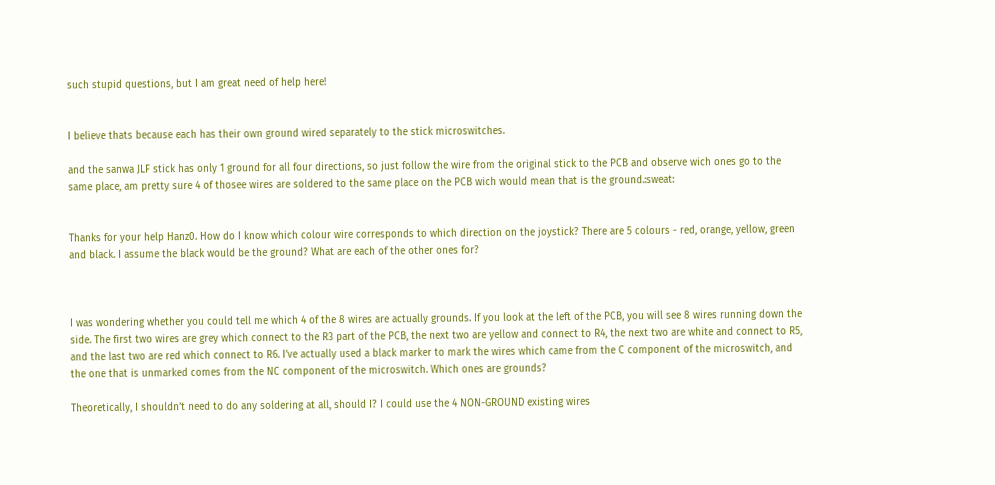such stupid questions, but I am great need of help here!


I believe thats because each has their own ground wired separately to the stick microswitches.

and the sanwa JLF stick has only 1 ground for all four directions, so just follow the wire from the original stick to the PCB and observe wich ones go to the same place, am pretty sure 4 of thosee wires are soldered to the same place on the PCB wich would mean that is the ground.:sweat:


Thanks for your help Hanz0. How do I know which colour wire corresponds to which direction on the joystick? There are 5 colours - red, orange, yellow, green and black. I assume the black would be the ground? What are each of the other ones for?



I was wondering whether you could tell me which 4 of the 8 wires are actually grounds. If you look at the left of the PCB, you will see 8 wires running down the side. The first two wires are grey which connect to the R3 part of the PCB, the next two are yellow and connect to R4, the next two are white and connect to R5, and the last two are red which connect to R6. I’ve actually used a black marker to mark the wires which came from the C component of the microswitch, and the one that is unmarked comes from the NC component of the microswitch. Which ones are grounds?

Theoretically, I shouldn’t need to do any soldering at all, should I? I could use the 4 NON-GROUND existing wires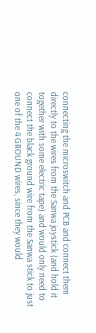connecting the microswitch and PCB and connect them directly to the wires from the Sanwa joystick (and hold it together with some electric tape) and would only need to connect the black ground wire from the Sanwa stick to just one of the 4 GROUND wires, since they would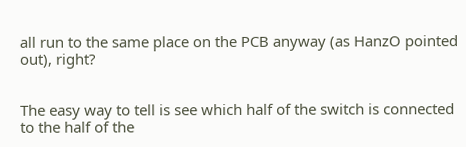all run to the same place on the PCB anyway (as HanzO pointed out), right?


The easy way to tell is see which half of the switch is connected to the half of the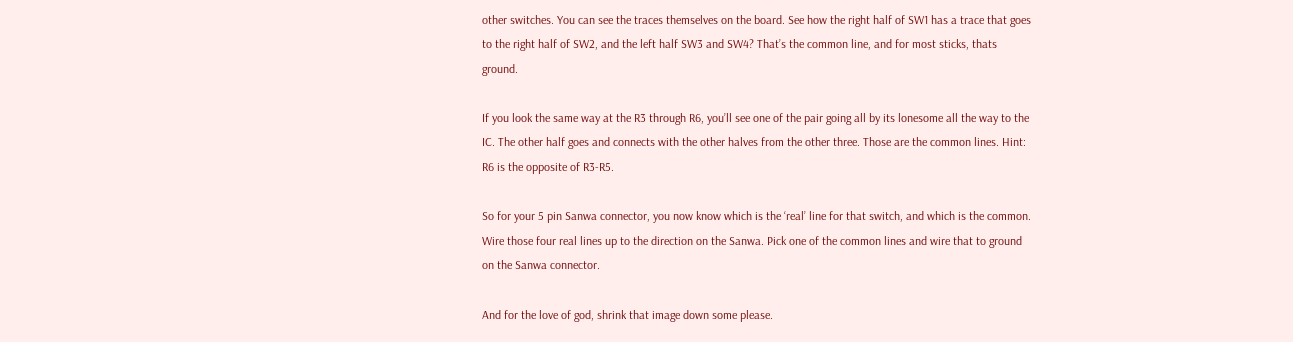other switches. You can see the traces themselves on the board. See how the right half of SW1 has a trace that goes to the right half of SW2, and the left half SW3 and SW4? That’s the common line, and for most sticks, thats ground.

If you look the same way at the R3 through R6, you’ll see one of the pair going all by its lonesome all the way to the IC. The other half goes and connects with the other halves from the other three. Those are the common lines. Hint: R6 is the opposite of R3-R5.

So for your 5 pin Sanwa connector, you now know which is the ‘real’ line for that switch, and which is the common. Wire those four real lines up to the direction on the Sanwa. Pick one of the common lines and wire that to ground on the Sanwa connector.

And for the love of god, shrink that image down some please.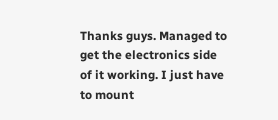Thanks guys. Managed to get the electronics side of it working. I just have to mount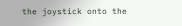the joystick onto the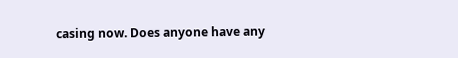casing now. Does anyone have any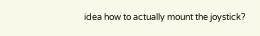idea how to actually mount the joystick?